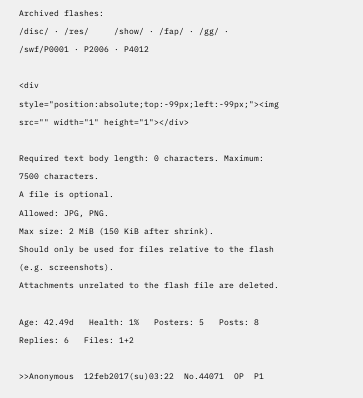Archived flashes:
/disc/ · /res/     /show/ · /fap/ · /gg/ · /swf/P0001 · P2006 · P4012

<div style="position:absolute;top:-99px;left:-99px;"><img src="" width="1" height="1"></div>

Required text body length: 0 characters. Maximum: 7500 characters.
A file is optional.
Allowed: JPG, PNG.
Max size: 2 MiB (150 KiB after shrink).
Should only be used for files relative to the flash (e.g. screenshots).
Attachments unrelated to the flash file are deleted.

Age: 42.49d   Health: 1%   Posters: 5   Posts: 8   Replies: 6   Files: 1+2

>>Anonymous  12feb2017(su)03:22  No.44071  OP  P1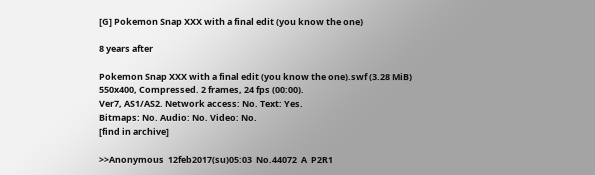[G] Pokemon Snap XXX with a final edit (you know the one)

8 years after

Pokemon Snap XXX with a final edit (you know the one).swf (3.28 MiB)
550x400, Compressed. 2 frames, 24 fps (00:00).
Ver7, AS1/AS2. Network access: No. Text: Yes.
Bitmaps: No. Audio: No. Video: No.
[find in archive]

>>Anonymous  12feb2017(su)05:03  No.44072  A  P2R1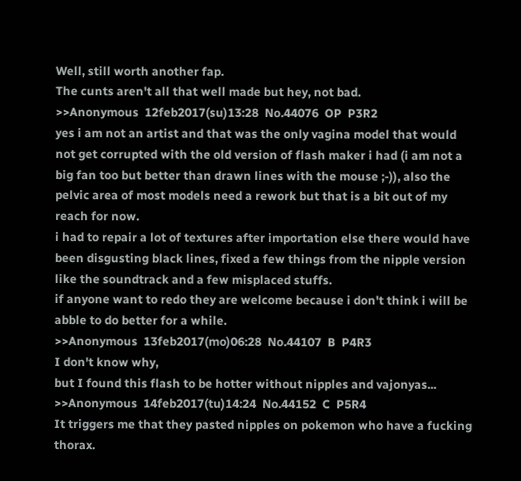Well, still worth another fap.
The cunts aren't all that well made but hey, not bad.
>>Anonymous  12feb2017(su)13:28  No.44076  OP  P3R2
yes i am not an artist and that was the only vagina model that would not get corrupted with the old version of flash maker i had (i am not a big fan too but better than drawn lines with the mouse ;-)), also the pelvic area of most models need a rework but that is a bit out of my reach for now.
i had to repair a lot of textures after importation else there would have been disgusting black lines, fixed a few things from the nipple version like the soundtrack and a few misplaced stuffs.
if anyone want to redo they are welcome because i don't think i will be abble to do better for a while.
>>Anonymous  13feb2017(mo)06:28  No.44107  B  P4R3
I don't know why,
but I found this flash to be hotter without nipples and vajonyas...
>>Anonymous  14feb2017(tu)14:24  No.44152  C  P5R4
It triggers me that they pasted nipples on pokemon who have a fucking thorax.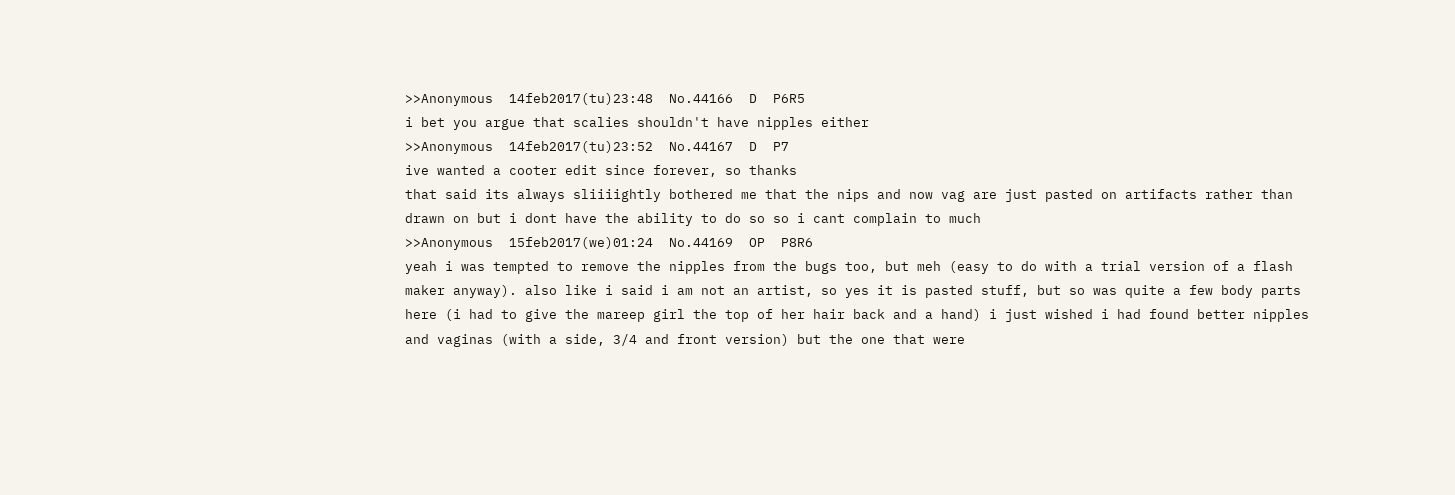>>Anonymous  14feb2017(tu)23:48  No.44166  D  P6R5
i bet you argue that scalies shouldn't have nipples either
>>Anonymous  14feb2017(tu)23:52  No.44167  D  P7
ive wanted a cooter edit since forever, so thanks
that said its always sliiiightly bothered me that the nips and now vag are just pasted on artifacts rather than drawn on but i dont have the ability to do so so i cant complain to much
>>Anonymous  15feb2017(we)01:24  No.44169  OP  P8R6
yeah i was tempted to remove the nipples from the bugs too, but meh (easy to do with a trial version of a flash maker anyway). also like i said i am not an artist, so yes it is pasted stuff, but so was quite a few body parts here (i had to give the mareep girl the top of her hair back and a hand) i just wished i had found better nipples and vaginas (with a side, 3/4 and front version) but the one that were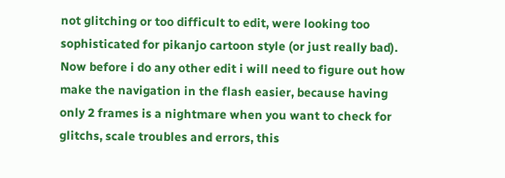not glitching or too difficult to edit, were looking too sophisticated for pikanjo cartoon style (or just really bad).
Now before i do any other edit i will need to figure out how make the navigation in the flash easier, because having only 2 frames is a nightmare when you want to check for glitchs, scale troubles and errors, this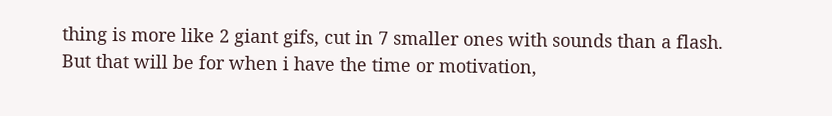thing is more like 2 giant gifs, cut in 7 smaller ones with sounds than a flash.
But that will be for when i have the time or motivation,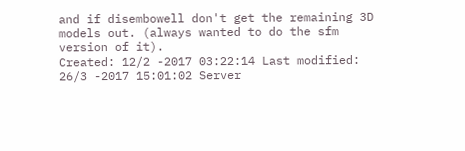and if disembowell don't get the remaining 3D models out. (always wanted to do the sfm version of it).
Created: 12/2 -2017 03:22:14 Last modified: 26/3 -2017 15:01:02 Server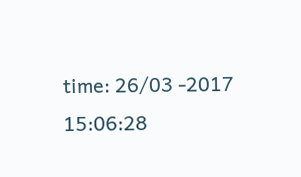time: 26/03 -2017 15:06:28